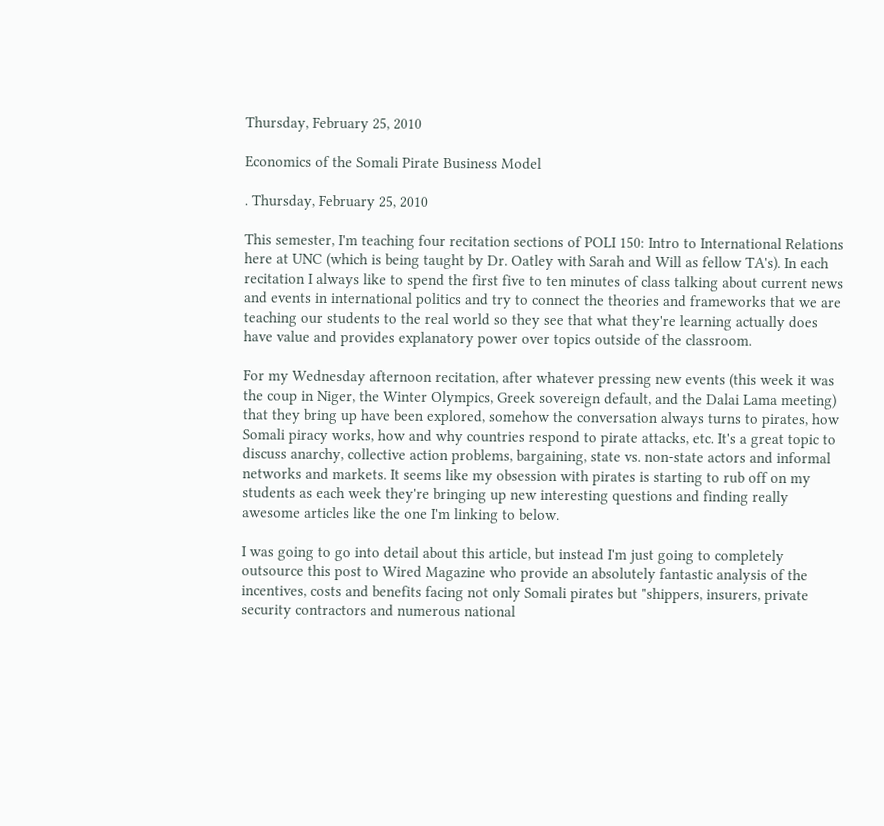Thursday, February 25, 2010

Economics of the Somali Pirate Business Model

. Thursday, February 25, 2010

This semester, I'm teaching four recitation sections of POLI 150: Intro to International Relations here at UNC (which is being taught by Dr. Oatley with Sarah and Will as fellow TA's). In each recitation I always like to spend the first five to ten minutes of class talking about current news and events in international politics and try to connect the theories and frameworks that we are teaching our students to the real world so they see that what they're learning actually does have value and provides explanatory power over topics outside of the classroom.

For my Wednesday afternoon recitation, after whatever pressing new events (this week it was the coup in Niger, the Winter Olympics, Greek sovereign default, and the Dalai Lama meeting) that they bring up have been explored, somehow the conversation always turns to pirates, how Somali piracy works, how and why countries respond to pirate attacks, etc. It's a great topic to discuss anarchy, collective action problems, bargaining, state vs. non-state actors and informal networks and markets. It seems like my obsession with pirates is starting to rub off on my students as each week they're bringing up new interesting questions and finding really awesome articles like the one I'm linking to below.

I was going to go into detail about this article, but instead I'm just going to completely outsource this post to Wired Magazine who provide an absolutely fantastic analysis of the incentives, costs and benefits facing not only Somali pirates but "shippers, insurers, private security contractors and numerous national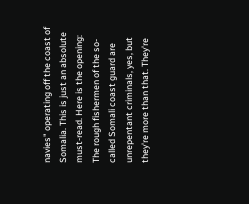navies" operating off the coast of Somalia. This is just an absolute must-read. Here is the opening:
The rough fishermen of the so-called Somali coast guard are unrepentant criminals, yes, but they're more than that. They're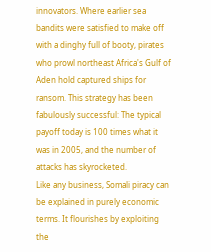innovators. Where earlier sea bandits were satisfied to make off with a dinghy full of booty, pirates who prowl northeast Africa's Gulf of Aden hold captured ships for ransom. This strategy has been fabulously successful: The typical payoff today is 100 times what it was in 2005, and the number of attacks has skyrocketed.
Like any business, Somali piracy can be explained in purely economic terms. It flourishes by exploiting the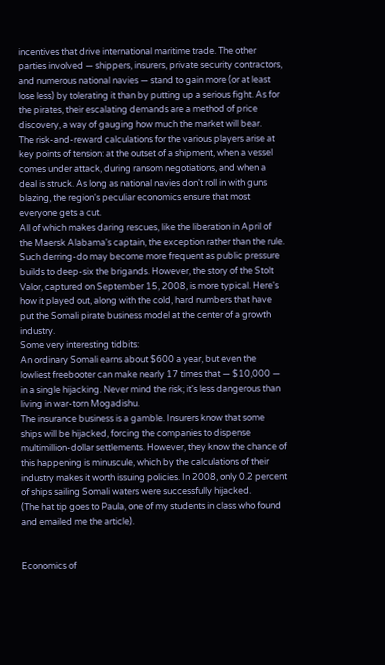incentives that drive international maritime trade. The other parties involved — shippers, insurers, private security contractors, and numerous national navies — stand to gain more (or at least lose less) by tolerating it than by putting up a serious fight. As for the pirates, their escalating demands are a method of price discovery, a way of gauging how much the market will bear.
The risk-and-reward calculations for the various players arise at key points of tension: at the outset of a shipment, when a vessel comes under attack, during ransom negotiations, and when a deal is struck. As long as national navies don't roll in with guns blazing, the region's peculiar economics ensure that most everyone gets a cut.
All of which makes daring rescues, like the liberation in April of the Maersk Alabama's captain, the exception rather than the rule. Such derring-do may become more frequent as public pressure builds to deep-six the brigands. However, the story of the Stolt Valor, captured on September 15, 2008, is more typical. Here's how it played out, along with the cold, hard numbers that have put the Somali pirate business model at the center of a growth industry.
Some very interesting tidbits:
An ordinary Somali earns about $600 a year, but even the lowliest freebooter can make nearly 17 times that — $10,000 — in a single hijacking. Never mind the risk; it's less dangerous than living in war-torn Mogadishu.
The insurance business is a gamble. Insurers know that some ships will be hijacked, forcing the companies to dispense multimillion-dollar settlements. However, they know the chance of this happening is minuscule, which by the calculations of their industry makes it worth issuing policies. In 2008, only 0.2 percent of ships sailing Somali waters were successfully hijacked.
(The hat tip goes to Paula, one of my students in class who found and emailed me the article).


Economics of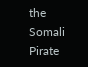the Somali Pirate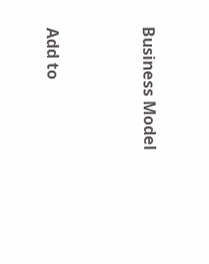Business Model




Add to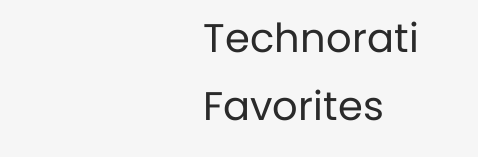Technorati Favorites